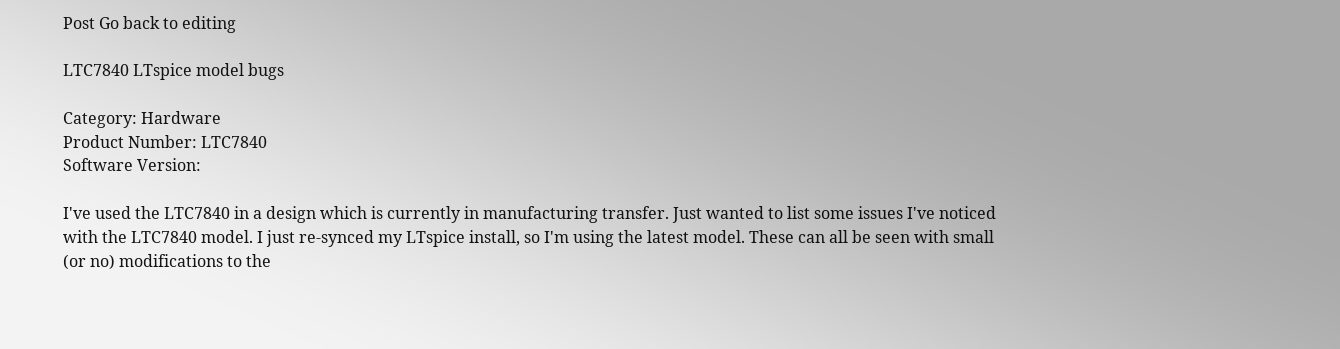Post Go back to editing

LTC7840 LTspice model bugs

Category: Hardware
Product Number: LTC7840
Software Version:

I've used the LTC7840 in a design which is currently in manufacturing transfer. Just wanted to list some issues I've noticed with the LTC7840 model. I just re-synced my LTspice install, so I'm using the latest model. These can all be seen with small (or no) modifications to the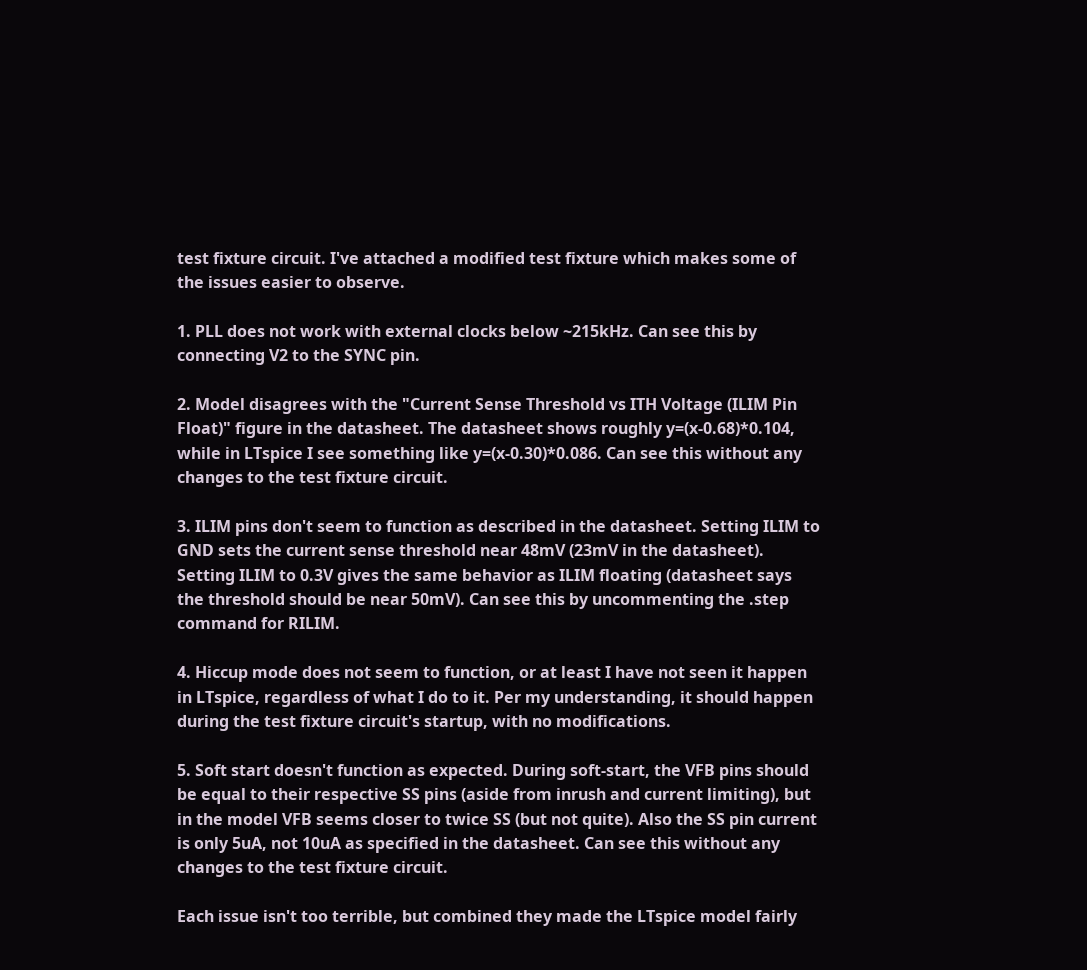test fixture circuit. I've attached a modified test fixture which makes some of the issues easier to observe.

1. PLL does not work with external clocks below ~215kHz. Can see this by connecting V2 to the SYNC pin.

2. Model disagrees with the "Current Sense Threshold vs ITH Voltage (ILIM Pin Float)" figure in the datasheet. The datasheet shows roughly y=(x-0.68)*0.104, while in LTspice I see something like y=(x-0.30)*0.086. Can see this without any changes to the test fixture circuit.

3. ILIM pins don't seem to function as described in the datasheet. Setting ILIM to GND sets the current sense threshold near 48mV (23mV in the datasheet). Setting ILIM to 0.3V gives the same behavior as ILIM floating (datasheet says the threshold should be near 50mV). Can see this by uncommenting the .step command for RILIM.

4. Hiccup mode does not seem to function, or at least I have not seen it happen in LTspice, regardless of what I do to it. Per my understanding, it should happen during the test fixture circuit's startup, with no modifications.

5. Soft start doesn't function as expected. During soft-start, the VFB pins should be equal to their respective SS pins (aside from inrush and current limiting), but in the model VFB seems closer to twice SS (but not quite). Also the SS pin current is only 5uA, not 10uA as specified in the datasheet. Can see this without any changes to the test fixture circuit.

Each issue isn't too terrible, but combined they made the LTspice model fairly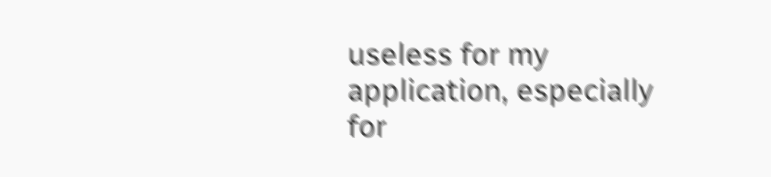useless for my application, especially for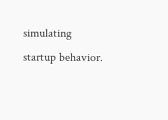simulating startup behavior.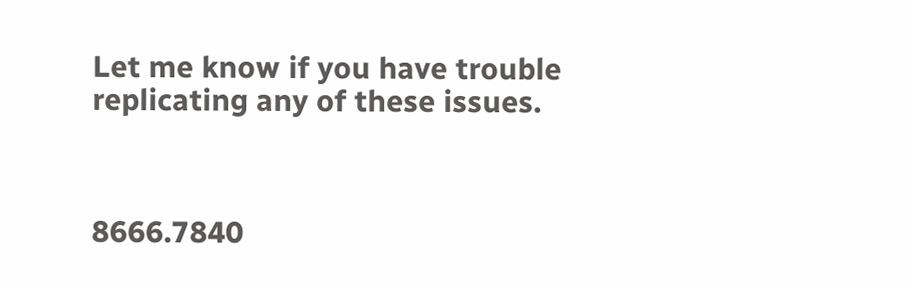Let me know if you have trouble replicating any of these issues.



8666.7840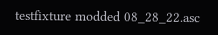testfixture modded 08_28_22.asc